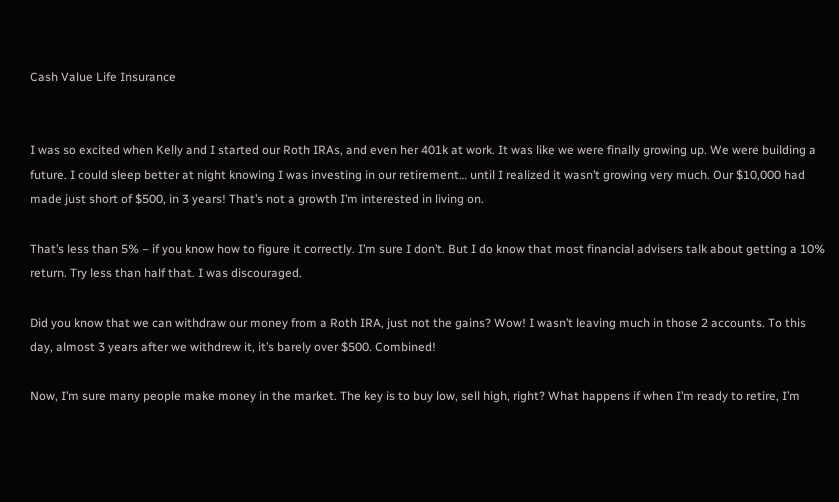Cash Value Life Insurance


I was so excited when Kelly and I started our Roth IRAs, and even her 401k at work. It was like we were finally growing up. We were building a future. I could sleep better at night knowing I was investing in our retirement… until I realized it wasn’t growing very much. Our $10,000 had made just short of $500, in 3 years! That’s not a growth I’m interested in living on.

That’s less than 5% – if you know how to figure it correctly. I’m sure I don’t. But I do know that most financial advisers talk about getting a 10% return. Try less than half that. I was discouraged.

Did you know that we can withdraw our money from a Roth IRA, just not the gains? Wow! I wasn’t leaving much in those 2 accounts. To this day, almost 3 years after we withdrew it, it’s barely over $500. Combined!

Now, I’m sure many people make money in the market. The key is to buy low, sell high, right? What happens if when I’m ready to retire, I’m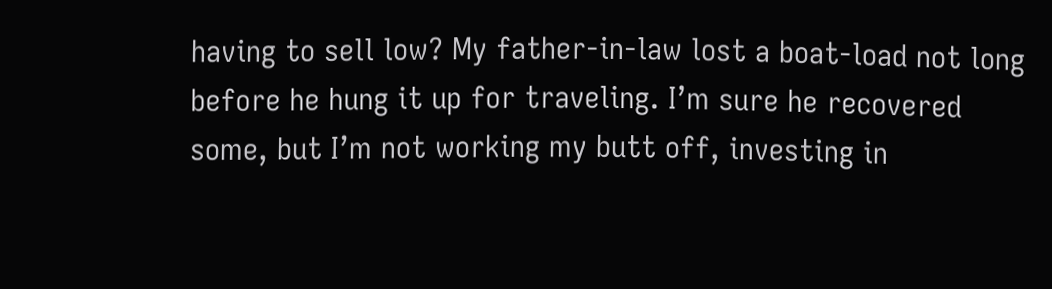having to sell low? My father-in-law lost a boat-load not long before he hung it up for traveling. I’m sure he recovered some, but I’m not working my butt off, investing in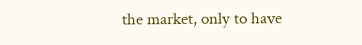the market, only to have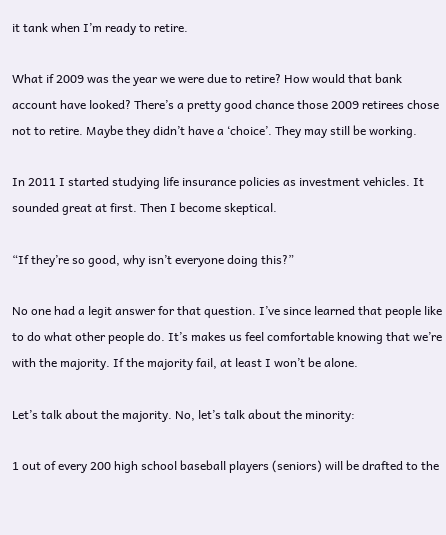it tank when I’m ready to retire.

What if 2009 was the year we were due to retire? How would that bank account have looked? There’s a pretty good chance those 2009 retirees chose not to retire. Maybe they didn’t have a ‘choice’. They may still be working.

In 2011 I started studying life insurance policies as investment vehicles. It sounded great at first. Then I become skeptical.

“If they’re so good, why isn’t everyone doing this?”

No one had a legit answer for that question. I’ve since learned that people like to do what other people do. It’s makes us feel comfortable knowing that we’re with the majority. If the majority fail, at least I won’t be alone.

Let’s talk about the majority. No, let’s talk about the minority:

1 out of every 200 high school baseball players (seniors) will be drafted to the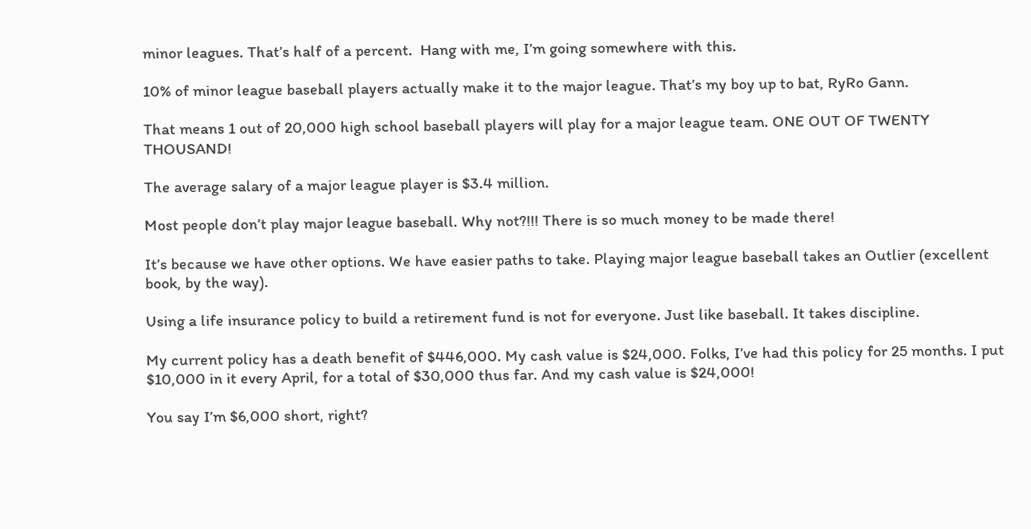minor leagues. That’s half of a percent.  Hang with me, I’m going somewhere with this.

10% of minor league baseball players actually make it to the major league. That’s my boy up to bat, RyRo Gann.

That means 1 out of 20,000 high school baseball players will play for a major league team. ONE OUT OF TWENTY THOUSAND!

The average salary of a major league player is $3.4 million.

Most people don’t play major league baseball. Why not?!!! There is so much money to be made there!

It’s because we have other options. We have easier paths to take. Playing major league baseball takes an Outlier (excellent book, by the way).

Using a life insurance policy to build a retirement fund is not for everyone. Just like baseball. It takes discipline.

My current policy has a death benefit of $446,000. My cash value is $24,000. Folks, I’ve had this policy for 25 months. I put $10,000 in it every April, for a total of $30,000 thus far. And my cash value is $24,000!

You say I’m $6,000 short, right?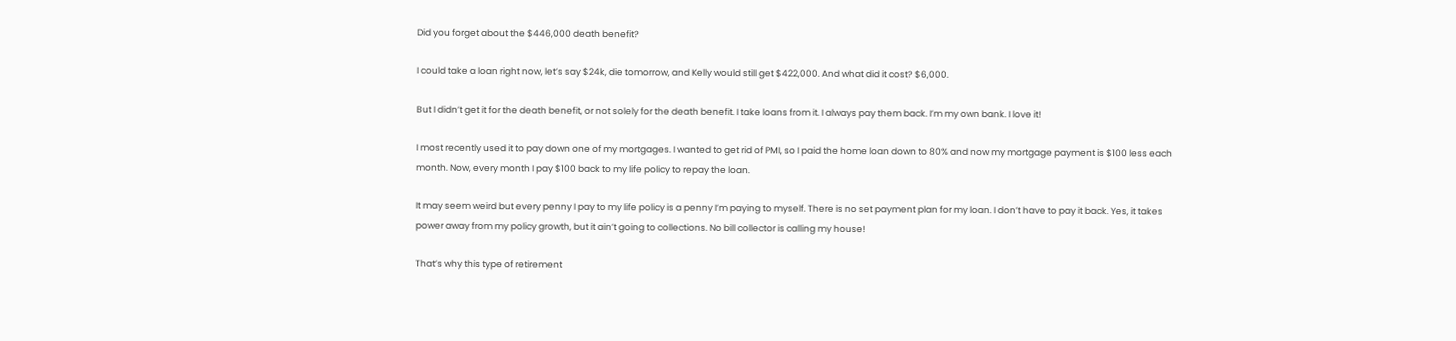Did you forget about the $446,000 death benefit?

I could take a loan right now, let’s say $24k, die tomorrow, and Kelly would still get $422,000. And what did it cost? $6,000.

But I didn’t get it for the death benefit, or not solely for the death benefit. I take loans from it. I always pay them back. I’m my own bank. I love it!

I most recently used it to pay down one of my mortgages. I wanted to get rid of PMI, so I paid the home loan down to 80% and now my mortgage payment is $100 less each month. Now, every month I pay $100 back to my life policy to repay the loan.

It may seem weird but every penny I pay to my life policy is a penny I’m paying to myself. There is no set payment plan for my loan. I don’t have to pay it back. Yes, it takes power away from my policy growth, but it ain’t going to collections. No bill collector is calling my house!

That’s why this type of retirement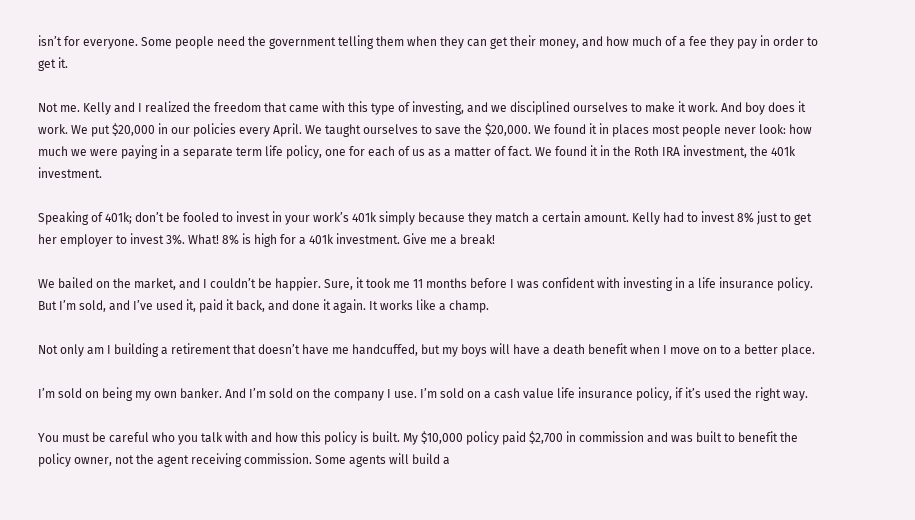isn’t for everyone. Some people need the government telling them when they can get their money, and how much of a fee they pay in order to get it.

Not me. Kelly and I realized the freedom that came with this type of investing, and we disciplined ourselves to make it work. And boy does it work. We put $20,000 in our policies every April. We taught ourselves to save the $20,000. We found it in places most people never look: how much we were paying in a separate term life policy, one for each of us as a matter of fact. We found it in the Roth IRA investment, the 401k investment.

Speaking of 401k; don’t be fooled to invest in your work’s 401k simply because they match a certain amount. Kelly had to invest 8% just to get her employer to invest 3%. What! 8% is high for a 401k investment. Give me a break!

We bailed on the market, and I couldn’t be happier. Sure, it took me 11 months before I was confident with investing in a life insurance policy. But I’m sold, and I’ve used it, paid it back, and done it again. It works like a champ.

Not only am I building a retirement that doesn’t have me handcuffed, but my boys will have a death benefit when I move on to a better place.

I’m sold on being my own banker. And I’m sold on the company I use. I’m sold on a cash value life insurance policy, if it’s used the right way.

You must be careful who you talk with and how this policy is built. My $10,000 policy paid $2,700 in commission and was built to benefit the policy owner, not the agent receiving commission. Some agents will build a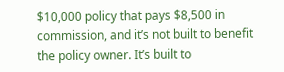$10,000 policy that pays $8,500 in commission, and it’s not built to benefit the policy owner. It’s built to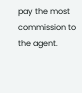pay the most commission to the agent.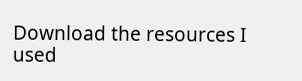Download the resources I used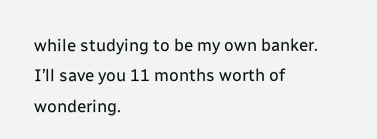while studying to be my own banker. I’ll save you 11 months worth of wondering.